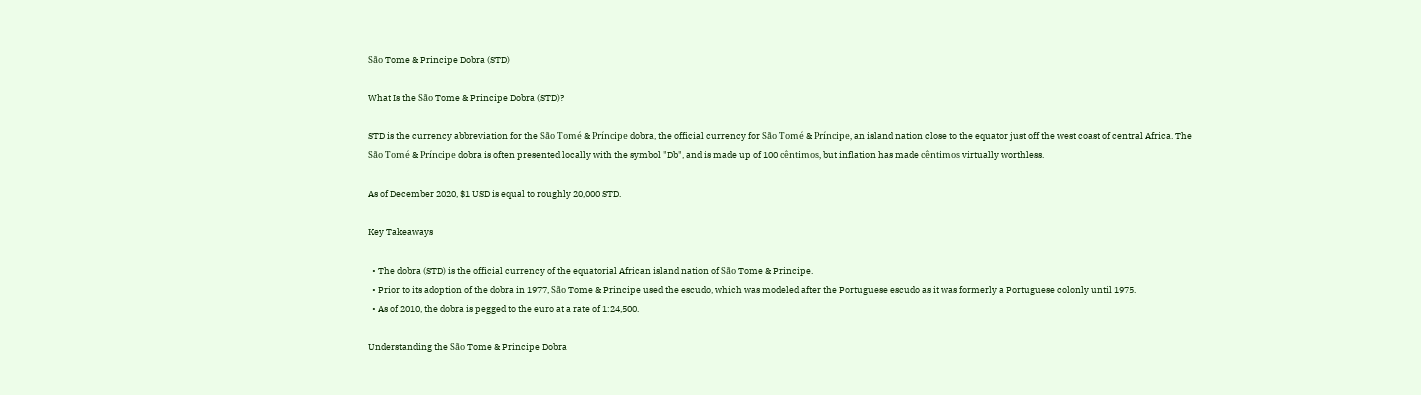São Tome & Principe Dobra (STD)

What Is the São Tome & Principe Dobra (STD)?

STD is the currency abbreviation for the São Tomé & Príncipe dobra, the official currency for São Tomé & Príncipe, an island nation close to the equator just off the west coast of central Africa. The São Tomé & Príncipe dobra is often presented locally with the symbol "Db", and is made up of 100 cêntimos, but inflation has made cêntimos virtually worthless.

As of December 2020, $1 USD is equal to roughly 20,000 STD.

Key Takeaways

  • The dobra (STD) is the official currency of the equatorial African island nation of São Tome & Principe.
  • Prior to its adoption of the dobra in 1977, São Tome & Principe used the escudo, which was modeled after the Portuguese escudo as it was formerly a Portuguese colonly until 1975.
  • As of 2010, the dobra is pegged to the euro at a rate of 1:24,500.

Understanding the São Tome & Principe Dobra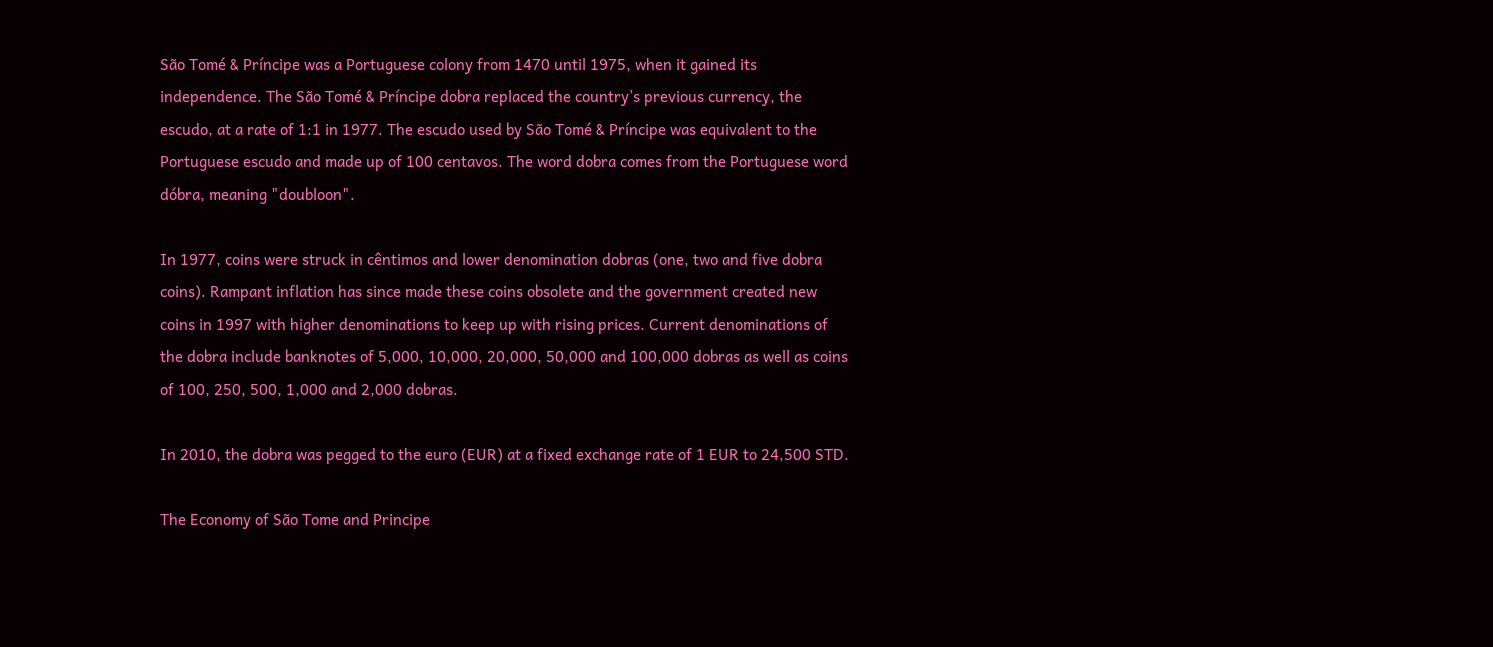São Tomé & Príncipe was a Portuguese colony from 1470 until 1975, when it gained its independence. The São Tomé & Príncipe dobra replaced the country’s previous currency, the escudo, at a rate of 1:1 in 1977. The escudo used by São Tomé & Príncipe was equivalent to the Portuguese escudo and made up of 100 centavos. The word dobra comes from the Portuguese word dóbra, meaning "doubloon".

In 1977, coins were struck in cêntimos and lower denomination dobras (one, two and five dobra coins). Rampant inflation has since made these coins obsolete and the government created new coins in 1997 with higher denominations to keep up with rising prices. Current denominations of the dobra include banknotes of 5,000, 10,000, 20,000, 50,000 and 100,000 dobras as well as coins of 100, 250, 500, 1,000 and 2,000 dobras.

In 2010, the dobra was pegged to the euro (EUR) at a fixed exchange rate of 1 EUR to 24,500 STD.

The Economy of São Tome and Principe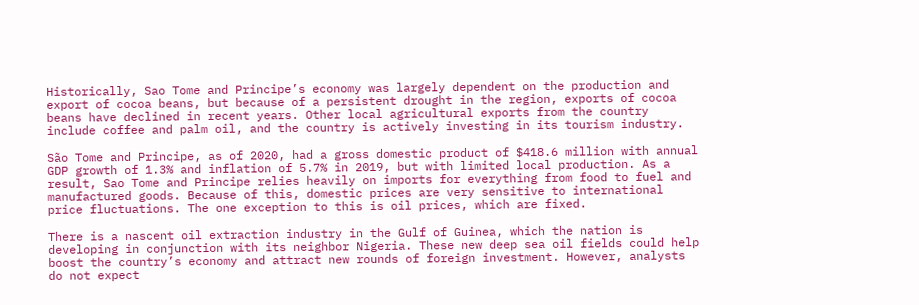Historically, Sao Tome and Principe’s economy was largely dependent on the production and export of cocoa beans, but because of a persistent drought in the region, exports of cocoa beans have declined in recent years. Other local agricultural exports from the country include coffee and palm oil, and the country is actively investing in its tourism industry.

São Tome and Principe, as of 2020, had a gross domestic product of $418.6 million with annual GDP growth of 1.3% and inflation of 5.7% in 2019, but with limited local production. As a result, Sao Tome and Principe relies heavily on imports for everything from food to fuel and manufactured goods. Because of this, domestic prices are very sensitive to international price fluctuations. The one exception to this is oil prices, which are fixed.

There is a nascent oil extraction industry in the Gulf of Guinea, which the nation is developing in conjunction with its neighbor Nigeria. These new deep sea oil fields could help boost the country’s economy and attract new rounds of foreign investment. However, analysts do not expect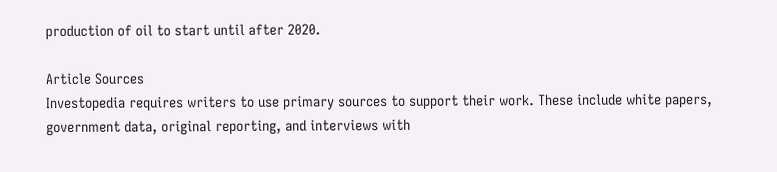production of oil to start until after 2020.

Article Sources
Investopedia requires writers to use primary sources to support their work. These include white papers, government data, original reporting, and interviews with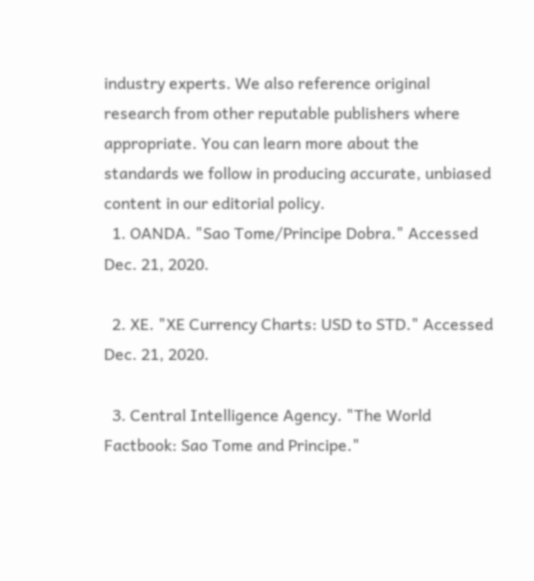industry experts. We also reference original research from other reputable publishers where appropriate. You can learn more about the standards we follow in producing accurate, unbiased content in our editorial policy.
  1. OANDA. "Sao Tome/Principe Dobra." Accessed Dec. 21, 2020.

  2. XE. "XE Currency Charts: USD to STD." Accessed Dec. 21, 2020.

  3. Central Intelligence Agency. "The World Factbook: Sao Tome and Principe."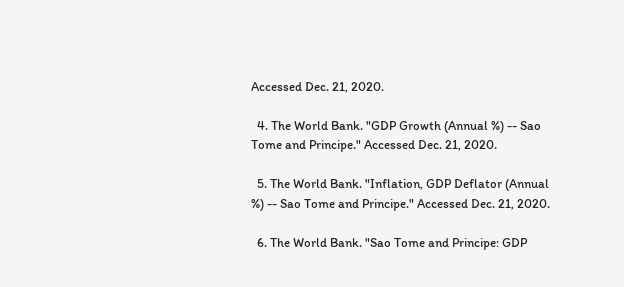Accessed Dec. 21, 2020.

  4. The World Bank. "GDP Growth (Annual %) -- Sao Tome and Principe." Accessed Dec. 21, 2020.

  5. The World Bank. "Inflation, GDP Deflator (Annual %) -- Sao Tome and Principe." Accessed Dec. 21, 2020.

  6. The World Bank. "Sao Tome and Principe: GDP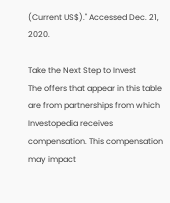(Current US$)." Accessed Dec. 21, 2020.

Take the Next Step to Invest
The offers that appear in this table are from partnerships from which Investopedia receives compensation. This compensation may impact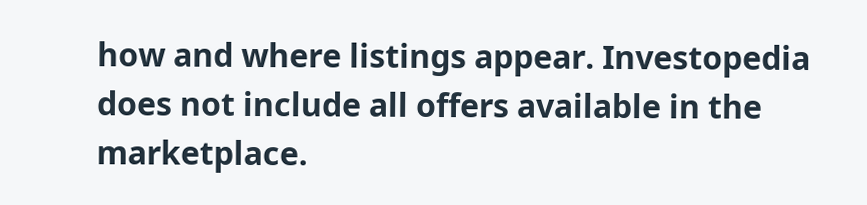how and where listings appear. Investopedia does not include all offers available in the marketplace.